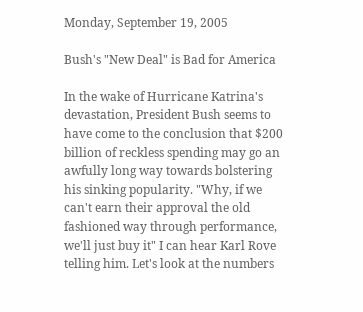Monday, September 19, 2005

Bush's "New Deal" is Bad for America

In the wake of Hurricane Katrina's devastation, President Bush seems to have come to the conclusion that $200 billion of reckless spending may go an awfully long way towards bolstering his sinking popularity. "Why, if we can't earn their approval the old fashioned way through performance, we'll just buy it" I can hear Karl Rove telling him. Let's look at the numbers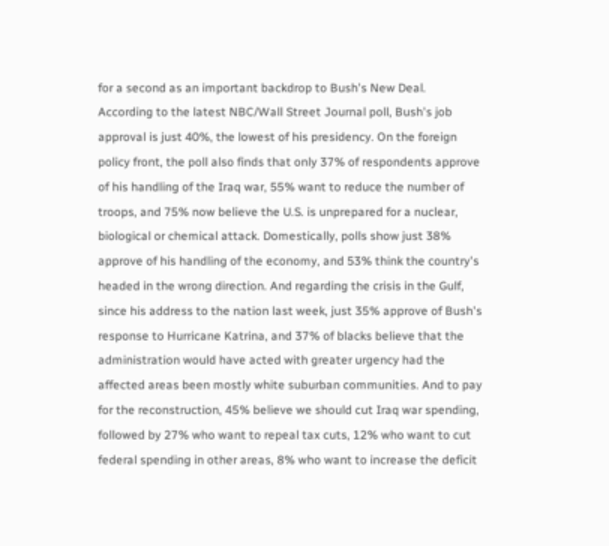for a second as an important backdrop to Bush's New Deal. According to the latest NBC/Wall Street Journal poll, Bush's job approval is just 40%, the lowest of his presidency. On the foreign policy front, the poll also finds that only 37% of respondents approve of his handling of the Iraq war, 55% want to reduce the number of troops, and 75% now believe the U.S. is unprepared for a nuclear, biological or chemical attack. Domestically, polls show just 38% approve of his handling of the economy, and 53% think the country's headed in the wrong direction. And regarding the crisis in the Gulf, since his address to the nation last week, just 35% approve of Bush's response to Hurricane Katrina, and 37% of blacks believe that the administration would have acted with greater urgency had the affected areas been mostly white suburban communities. And to pay for the reconstruction, 45% believe we should cut Iraq war spending, followed by 27% who want to repeal tax cuts, 12% who want to cut federal spending in other areas, 8% who want to increase the deficit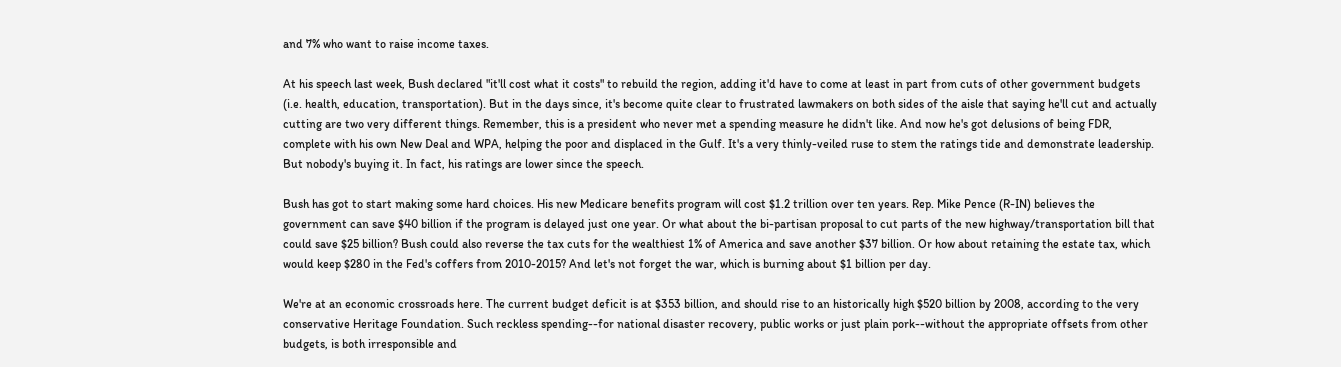and 7% who want to raise income taxes.

At his speech last week, Bush declared "it'll cost what it costs" to rebuild the region, adding it'd have to come at least in part from cuts of other government budgets (i.e. health, education, transportation). But in the days since, it's become quite clear to frustrated lawmakers on both sides of the aisle that saying he'll cut and actually cutting are two very different things. Remember, this is a president who never met a spending measure he didn't like. And now he's got delusions of being FDR, complete with his own New Deal and WPA, helping the poor and displaced in the Gulf. It's a very thinly-veiled ruse to stem the ratings tide and demonstrate leadership. But nobody's buying it. In fact, his ratings are lower since the speech.

Bush has got to start making some hard choices. His new Medicare benefits program will cost $1.2 trillion over ten years. Rep. Mike Pence (R-IN) believes the government can save $40 billion if the program is delayed just one year. Or what about the bi-partisan proposal to cut parts of the new highway/transportation bill that could save $25 billion? Bush could also reverse the tax cuts for the wealthiest 1% of America and save another $37 billion. Or how about retaining the estate tax, which would keep $280 in the Fed's coffers from 2010-2015? And let's not forget the war, which is burning about $1 billion per day.

We're at an economic crossroads here. The current budget deficit is at $353 billion, and should rise to an historically high $520 billion by 2008, according to the very conservative Heritage Foundation. Such reckless spending--for national disaster recovery, public works or just plain pork--without the appropriate offsets from other budgets, is both irresponsible and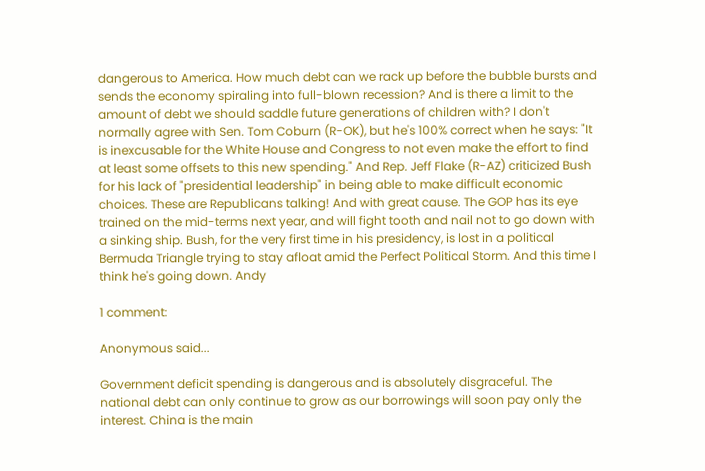dangerous to America. How much debt can we rack up before the bubble bursts and sends the economy spiraling into full-blown recession? And is there a limit to the amount of debt we should saddle future generations of children with? I don't normally agree with Sen. Tom Coburn (R-OK), but he's 100% correct when he says: "It is inexcusable for the White House and Congress to not even make the effort to find at least some offsets to this new spending." And Rep. Jeff Flake (R-AZ) criticized Bush for his lack of "presidential leadership" in being able to make difficult economic choices. These are Republicans talking! And with great cause. The GOP has its eye trained on the mid-terms next year, and will fight tooth and nail not to go down with a sinking ship. Bush, for the very first time in his presidency, is lost in a political Bermuda Triangle trying to stay afloat amid the Perfect Political Storm. And this time I think he's going down. Andy

1 comment:

Anonymous said...

Government deficit spending is dangerous and is absolutely disgraceful. The national debt can only continue to grow as our borrowings will soon pay only the interest. China is the main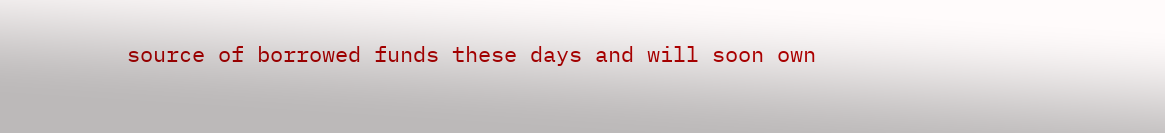source of borrowed funds these days and will soon own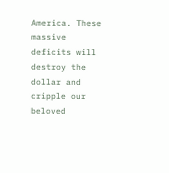America. These massive deficits will destroy the dollar and cripple our beloved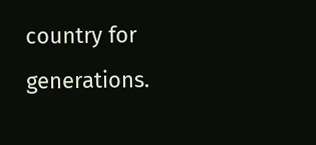country for generations.